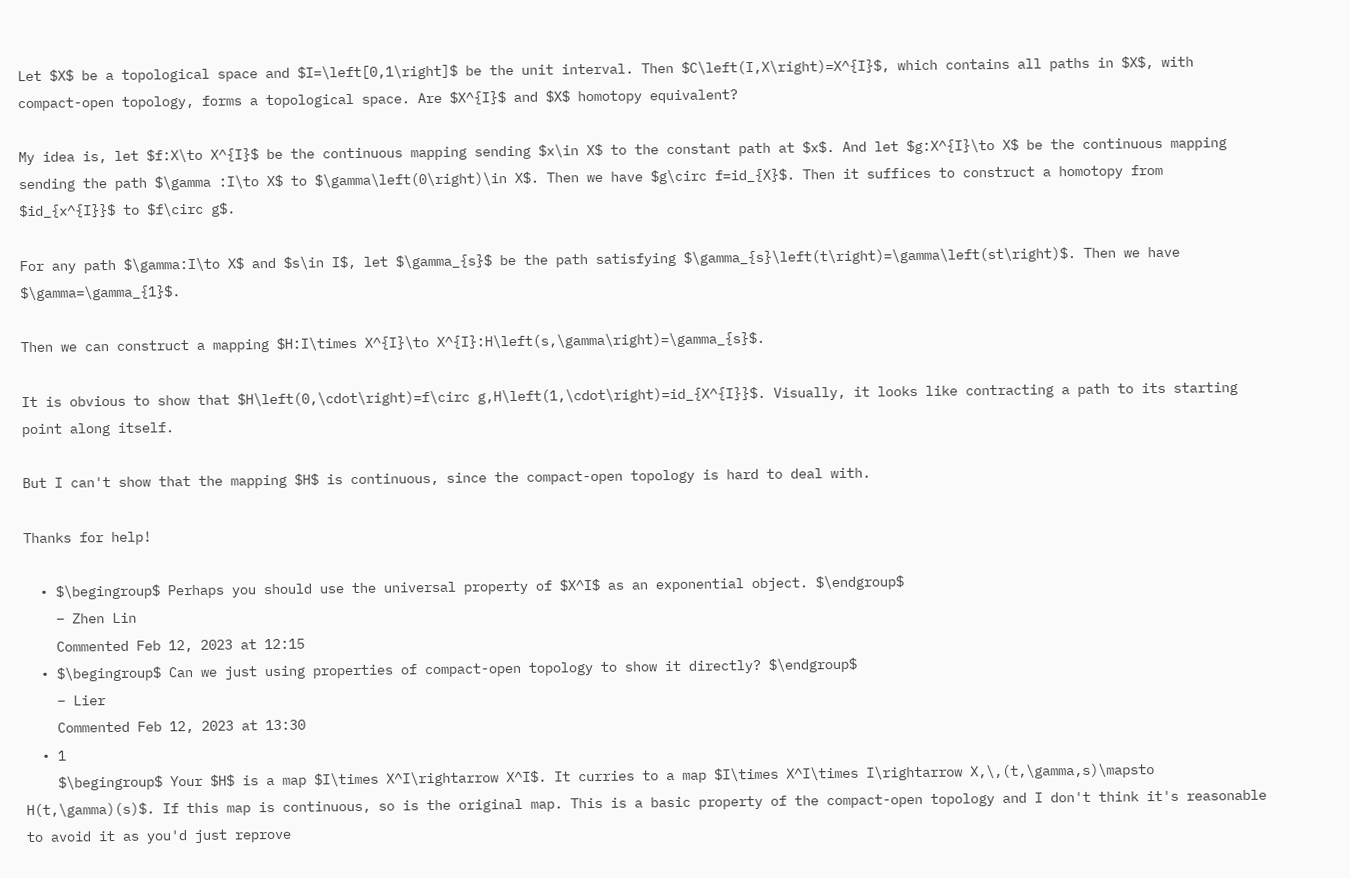Let $X$ be a topological space and $I=\left[0,1\right]$ be the unit interval. Then $C\left(I,X\right)=X^{I}$, which contains all paths in $X$, with compact-open topology, forms a topological space. Are $X^{I}$ and $X$ homotopy equivalent?

My idea is, let $f:X\to X^{I}$ be the continuous mapping sending $x\in X$ to the constant path at $x$. And let $g:X^{I}\to X$ be the continuous mapping sending the path $\gamma :I\to X$ to $\gamma\left(0\right)\in X$. Then we have $g\circ f=id_{X}$. Then it suffices to construct a homotopy from $id_{x^{I}}$ to $f\circ g$.

For any path $\gamma:I\to X$ and $s\in I$, let $\gamma_{s}$ be the path satisfying $\gamma_{s}\left(t\right)=\gamma\left(st\right)$. Then we have $\gamma=\gamma_{1}$.

Then we can construct a mapping $H:I\times X^{I}\to X^{I}:H\left(s,\gamma\right)=\gamma_{s}$.

It is obvious to show that $H\left(0,\cdot\right)=f\circ g,H\left(1,\cdot\right)=id_{X^{I}}$. Visually, it looks like contracting a path to its starting point along itself.

But I can't show that the mapping $H$ is continuous, since the compact-open topology is hard to deal with.

Thanks for help!

  • $\begingroup$ Perhaps you should use the universal property of $X^I$ as an exponential object. $\endgroup$
    – Zhen Lin
    Commented Feb 12, 2023 at 12:15
  • $\begingroup$ Can we just using properties of compact-open topology to show it directly? $\endgroup$
    – Lier
    Commented Feb 12, 2023 at 13:30
  • 1
    $\begingroup$ Your $H$ is a map $I\times X^I\rightarrow X^I$. It curries to a map $I\times X^I\times I\rightarrow X,\,(t,\gamma,s)\mapsto H(t,\gamma)(s)$. If this map is continuous, so is the original map. This is a basic property of the compact-open topology and I don't think it's reasonable to avoid it as you'd just reprove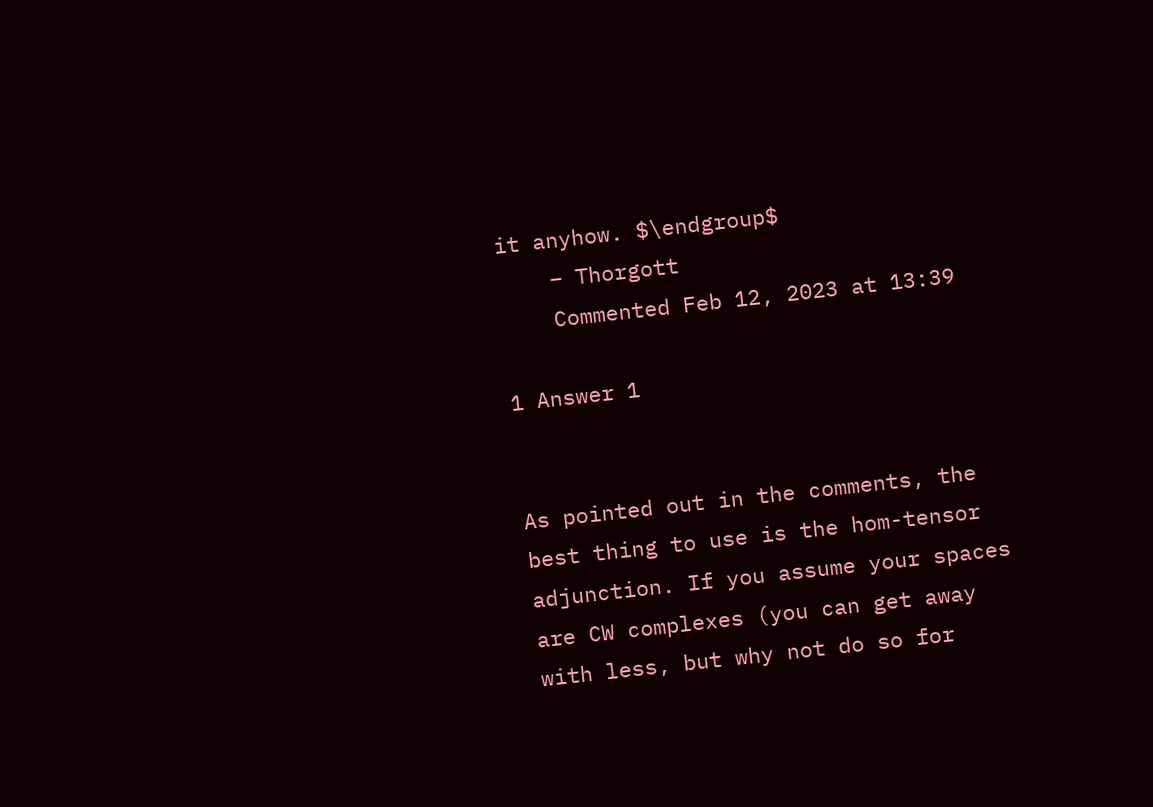it anyhow. $\endgroup$
    – Thorgott
    Commented Feb 12, 2023 at 13:39

1 Answer 1


As pointed out in the comments, the best thing to use is the hom-tensor adjunction. If you assume your spaces are CW complexes (you can get away with less, but why not do so for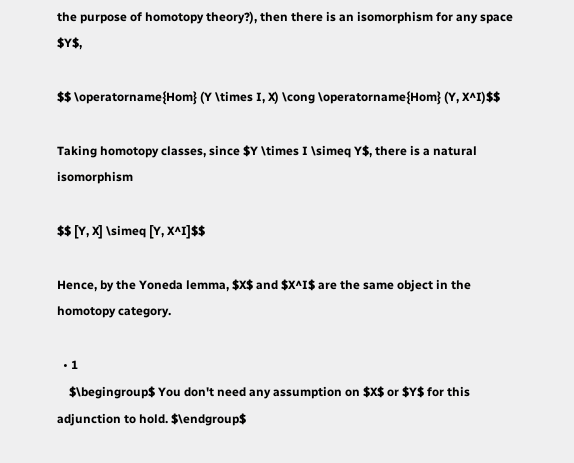the purpose of homotopy theory?), then there is an isomorphism for any space $Y$,

$$ \operatorname{Hom} (Y \times I, X) \cong \operatorname{Hom} (Y, X^I)$$

Taking homotopy classes, since $Y \times I \simeq Y$, there is a natural isomorphism

$$ [Y, X] \simeq [Y, X^I]$$

Hence, by the Yoneda lemma, $X$ and $X^I$ are the same object in the homotopy category.

  • 1
    $\begingroup$ You don't need any assumption on $X$ or $Y$ for this adjunction to hold. $\endgroup$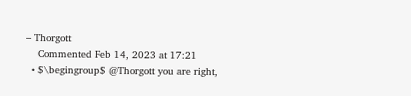– Thorgott
    Commented Feb 14, 2023 at 17:21
  • $\begingroup$ @Thorgott you are right,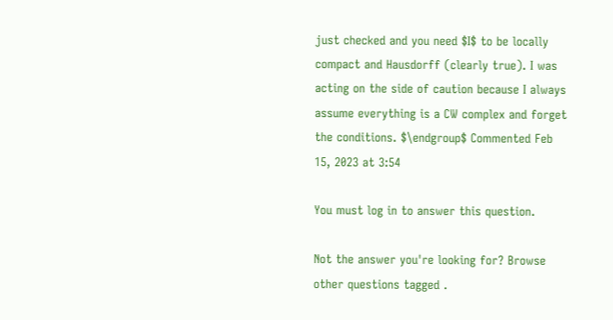just checked and you need $I$ to be locally compact and Hausdorff (clearly true). I was acting on the side of caution because I always assume everything is a CW complex and forget the conditions. $\endgroup$ Commented Feb 15, 2023 at 3:54

You must log in to answer this question.

Not the answer you're looking for? Browse other questions tagged .